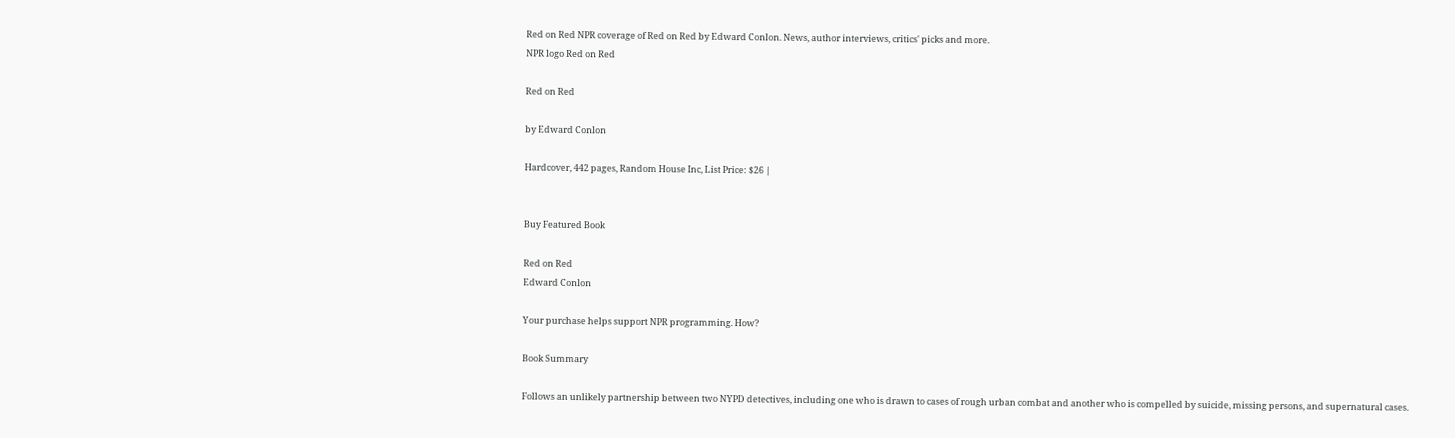Red on Red NPR coverage of Red on Red by Edward Conlon. News, author interviews, critics' picks and more.
NPR logo Red on Red

Red on Red

by Edward Conlon

Hardcover, 442 pages, Random House Inc, List Price: $26 |


Buy Featured Book

Red on Red
Edward Conlon

Your purchase helps support NPR programming. How?

Book Summary

Follows an unlikely partnership between two NYPD detectives, including one who is drawn to cases of rough urban combat and another who is compelled by suicide, missing persons, and supernatural cases.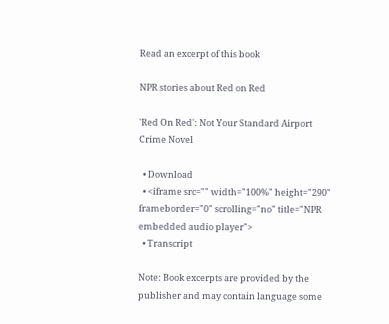Read an excerpt of this book

NPR stories about Red on Red

'Red On Red': Not Your Standard Airport Crime Novel

  • Download
  • <iframe src="" width="100%" height="290" frameborder="0" scrolling="no" title="NPR embedded audio player">
  • Transcript

Note: Book excerpts are provided by the publisher and may contain language some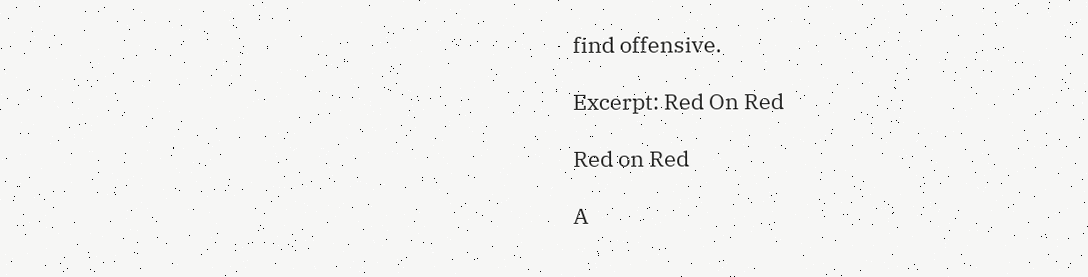find offensive.

Excerpt: Red On Red

Red on Red

A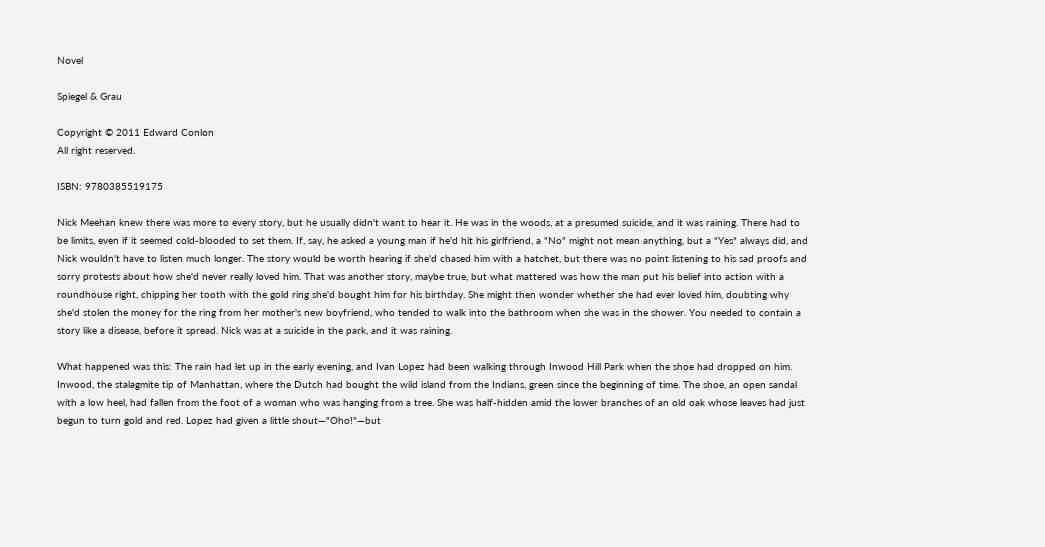Novel

Spiegel & Grau

Copyright © 2011 Edward Conlon
All right reserved.

ISBN: 9780385519175

Nick Meehan knew there was more to every story, but he usually didn't want to hear it. He was in the woods, at a presumed suicide, and it was raining. There had to be limits, even if it seemed cold-blooded to set them. If, say, he asked a young man if he'd hit his girlfriend, a "No" might not mean anything, but a "Yes" always did, and Nick wouldn't have to listen much longer. The story would be worth hearing if she'd chased him with a hatchet, but there was no point listening to his sad proofs and sorry protests about how she'd never really loved him. That was another story, maybe true, but what mattered was how the man put his belief into action with a roundhouse right, chipping her tooth with the gold ring she'd bought him for his birthday. She might then wonder whether she had ever loved him, doubting why she'd stolen the money for the ring from her mother's new boyfriend, who tended to walk into the bathroom when she was in the shower. You needed to contain a story like a disease, before it spread. Nick was at a suicide in the park, and it was raining.

What happened was this: The rain had let up in the early evening, and Ivan Lopez had been walking through Inwood Hill Park when the shoe had dropped on him. Inwood, the stalagmite tip of Manhattan, where the Dutch had bought the wild island from the Indians, green since the beginning of time. The shoe, an open sandal with a low heel, had fallen from the foot of a woman who was hanging from a tree. She was half-hidden amid the lower branches of an old oak whose leaves had just begun to turn gold and red. Lopez had given a little shout—"Oho!"—but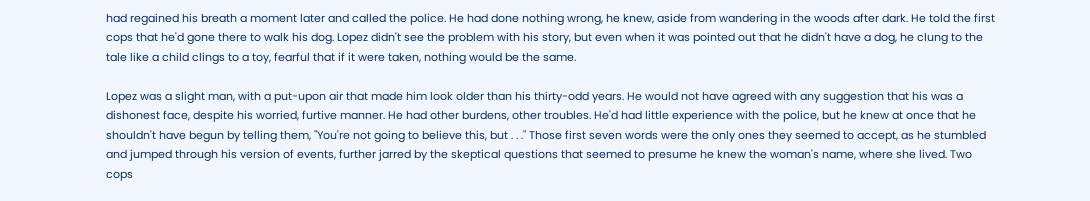had regained his breath a moment later and called the police. He had done nothing wrong, he knew, aside from wandering in the woods after dark. He told the first cops that he'd gone there to walk his dog. Lopez didn't see the problem with his story, but even when it was pointed out that he didn't have a dog, he clung to the tale like a child clings to a toy, fearful that if it were taken, nothing would be the same.

Lopez was a slight man, with a put-upon air that made him look older than his thirty-odd years. He would not have agreed with any suggestion that his was a dishonest face, despite his worried, furtive manner. He had other burdens, other troubles. He'd had little experience with the police, but he knew at once that he shouldn't have begun by telling them, "You're not going to believe this, but . . ." Those first seven words were the only ones they seemed to accept, as he stumbled and jumped through his version of events, further jarred by the skeptical questions that seemed to presume he knew the woman's name, where she lived. Two cops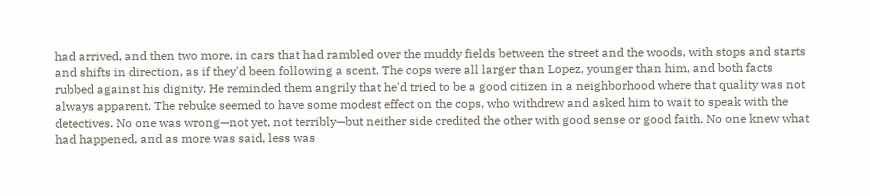had arrived, and then two more, in cars that had rambled over the muddy fields between the street and the woods, with stops and starts and shifts in direction, as if they'd been following a scent. The cops were all larger than Lopez, younger than him, and both facts rubbed against his dignity. He reminded them angrily that he'd tried to be a good citizen in a neighborhood where that quality was not always apparent. The rebuke seemed to have some modest effect on the cops, who withdrew and asked him to wait to speak with the detectives. No one was wrong—not yet, not terribly—but neither side credited the other with good sense or good faith. No one knew what had happened, and as more was said, less was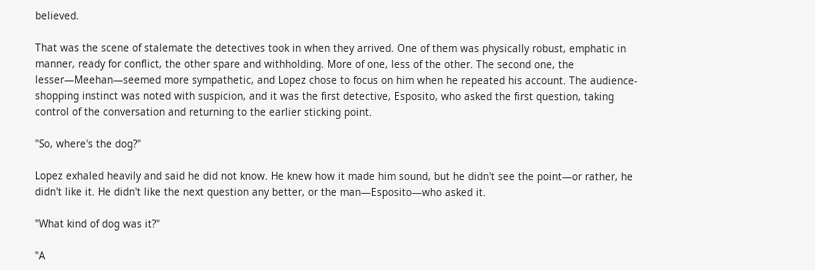believed.

That was the scene of stalemate the detectives took in when they arrived. One of them was physically robust, emphatic in manner, ready for conflict, the other spare and withholding. More of one, less of the other. The second one, the lesser—Meehan—seemed more sympathetic, and Lopez chose to focus on him when he repeated his account. The audience-shopping instinct was noted with suspicion, and it was the first detective, Esposito, who asked the first question, taking control of the conversation and returning to the earlier sticking point.

"So, where's the dog?"

Lopez exhaled heavily and said he did not know. He knew how it made him sound, but he didn't see the point—or rather, he didn't like it. He didn't like the next question any better, or the man—Esposito—who asked it.

"What kind of dog was it?"

"A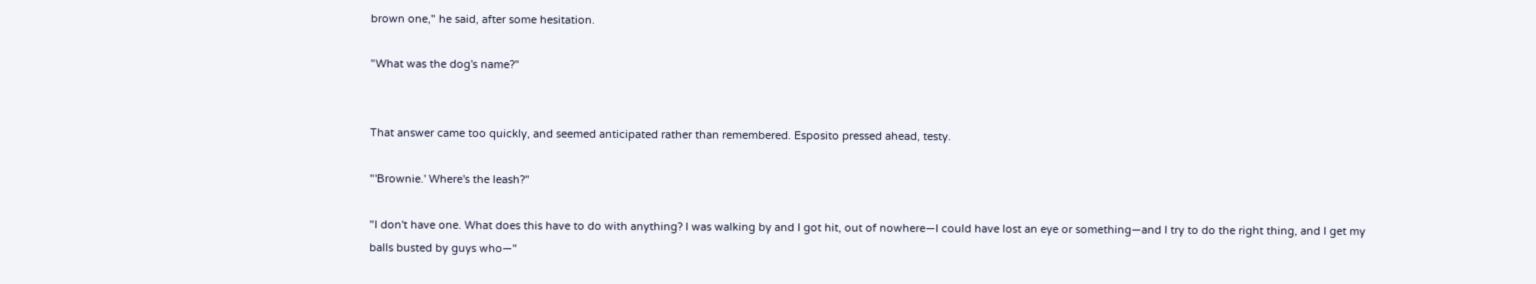brown one," he said, after some hesitation.

"What was the dog's name?"


That answer came too quickly, and seemed anticipated rather than remembered. Esposito pressed ahead, testy.

"'Brownie.' Where's the leash?"

"I don't have one. What does this have to do with anything? I was walking by and I got hit, out of nowhere—I could have lost an eye or something—and I try to do the right thing, and I get my balls busted by guys who—"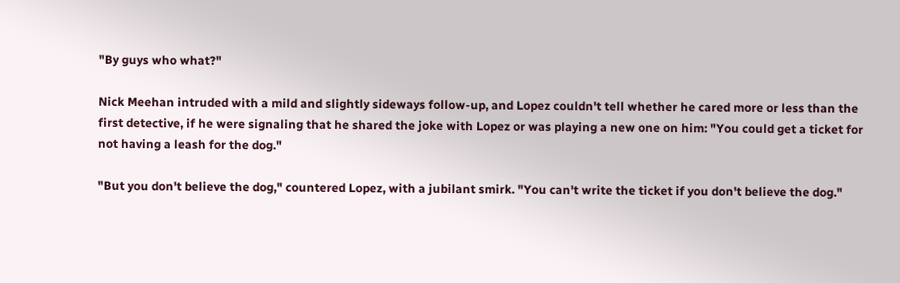"By guys who what?"

Nick Meehan intruded with a mild and slightly sideways follow-up, and Lopez couldn't tell whether he cared more or less than the first detective, if he were signaling that he shared the joke with Lopez or was playing a new one on him: "You could get a ticket for not having a leash for the dog."

"But you don't believe the dog," countered Lopez, with a jubilant smirk. "You can't write the ticket if you don't believe the dog."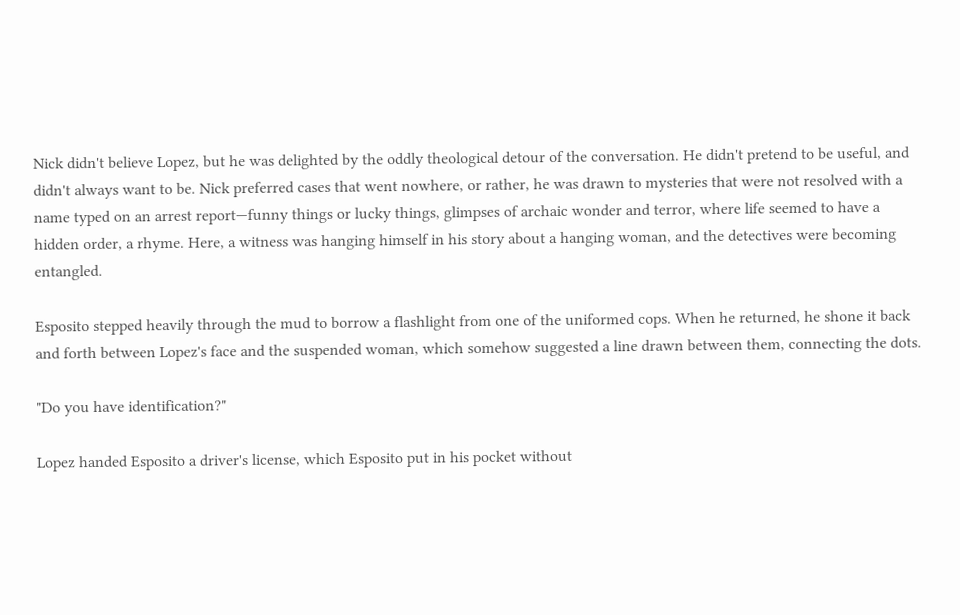Nick didn't believe Lopez, but he was delighted by the oddly theological detour of the conversation. He didn't pretend to be useful, and didn't always want to be. Nick preferred cases that went nowhere, or rather, he was drawn to mysteries that were not resolved with a name typed on an arrest report—funny things or lucky things, glimpses of archaic wonder and terror, where life seemed to have a hidden order, a rhyme. Here, a witness was hanging himself in his story about a hanging woman, and the detectives were becoming entangled.

Esposito stepped heavily through the mud to borrow a flashlight from one of the uniformed cops. When he returned, he shone it back and forth between Lopez's face and the suspended woman, which somehow suggested a line drawn between them, connecting the dots.

"Do you have identification?"

Lopez handed Esposito a driver's license, which Esposito put in his pocket without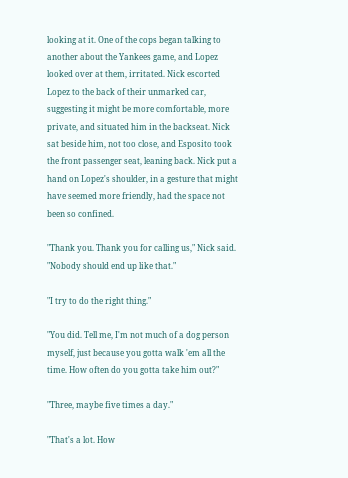looking at it. One of the cops began talking to another about the Yankees game, and Lopez looked over at them, irritated. Nick escorted Lopez to the back of their unmarked car, suggesting it might be more comfortable, more private, and situated him in the backseat. Nick sat beside him, not too close, and Esposito took the front passenger seat, leaning back. Nick put a hand on Lopez's shoulder, in a gesture that might have seemed more friendly, had the space not been so confined.

"Thank you. Thank you for calling us," Nick said. "Nobody should end up like that."

"I try to do the right thing."

"You did. Tell me, I'm not much of a dog person myself, just because you gotta walk 'em all the time. How often do you gotta take him out?"

"Three, maybe five times a day."

"That's a lot. How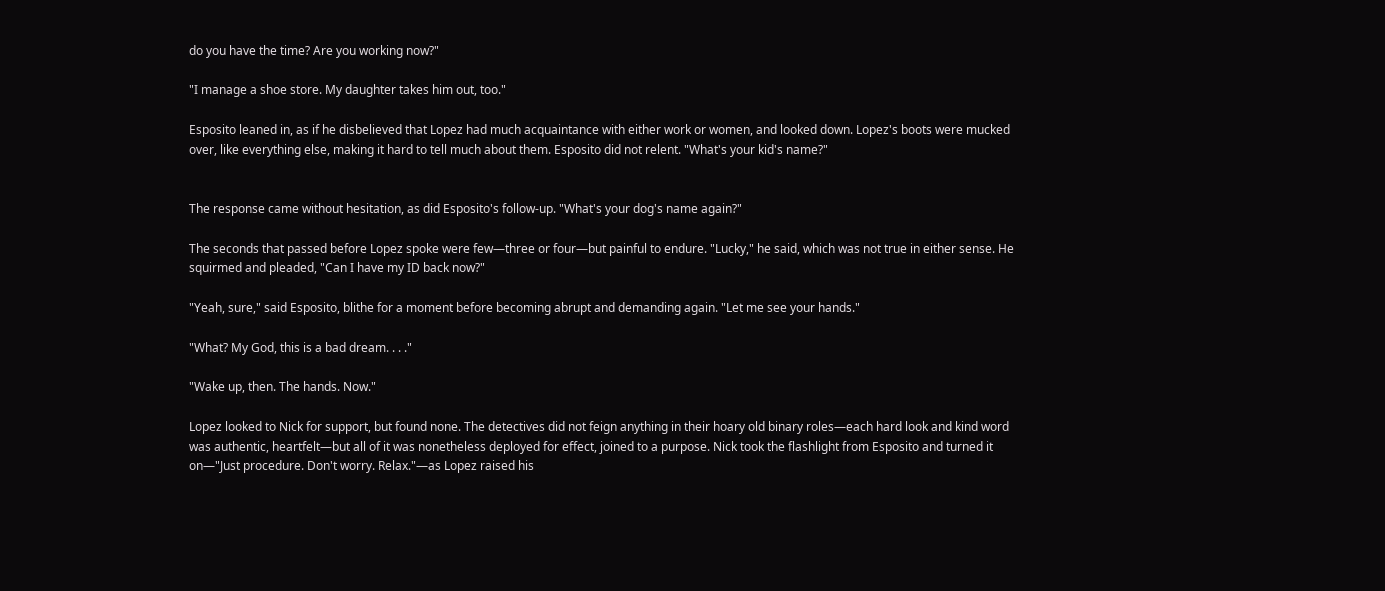do you have the time? Are you working now?"

"I manage a shoe store. My daughter takes him out, too."

Esposito leaned in, as if he disbelieved that Lopez had much acquaintance with either work or women, and looked down. Lopez's boots were mucked over, like everything else, making it hard to tell much about them. Esposito did not relent. "What's your kid's name?"


The response came without hesitation, as did Esposito's follow-up. "What's your dog's name again?"

The seconds that passed before Lopez spoke were few—three or four—but painful to endure. "Lucky," he said, which was not true in either sense. He squirmed and pleaded, "Can I have my ID back now?"

"Yeah, sure," said Esposito, blithe for a moment before becoming abrupt and demanding again. "Let me see your hands."

"What? My God, this is a bad dream. . . ."

"Wake up, then. The hands. Now."

Lopez looked to Nick for support, but found none. The detectives did not feign anything in their hoary old binary roles—each hard look and kind word was authentic, heartfelt—but all of it was nonetheless deployed for effect, joined to a purpose. Nick took the flashlight from Esposito and turned it on—"Just procedure. Don't worry. Relax."—as Lopez raised his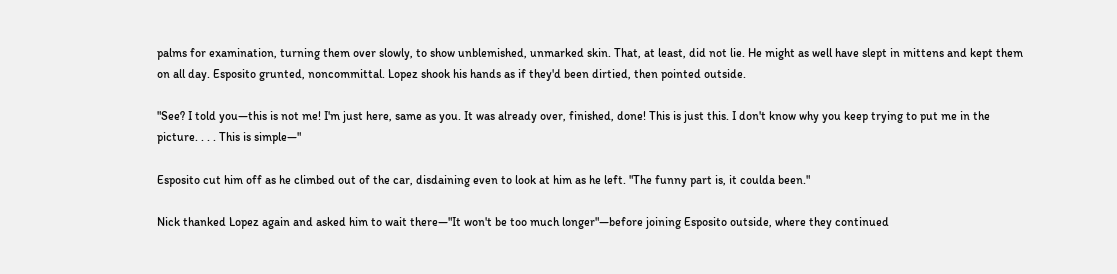palms for examination, turning them over slowly, to show unblemished, unmarked skin. That, at least, did not lie. He might as well have slept in mittens and kept them on all day. Esposito grunted, noncommittal. Lopez shook his hands as if they'd been dirtied, then pointed outside.

"See? I told you—this is not me! I'm just here, same as you. It was already over, finished, done! This is just this. I don't know why you keep trying to put me in the picture. . . . This is simple—"

Esposito cut him off as he climbed out of the car, disdaining even to look at him as he left. "The funny part is, it coulda been."

Nick thanked Lopez again and asked him to wait there—"It won't be too much longer"—before joining Esposito outside, where they continued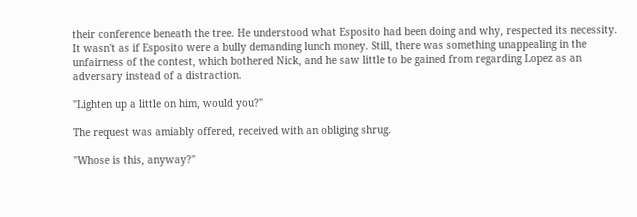their conference beneath the tree. He understood what Esposito had been doing and why, respected its necessity. It wasn't as if Esposito were a bully demanding lunch money. Still, there was something unappealing in the unfairness of the contest, which bothered Nick, and he saw little to be gained from regarding Lopez as an adversary instead of a distraction.

"Lighten up a little on him, would you?"

The request was amiably offered, received with an obliging shrug.

"Whose is this, anyway?"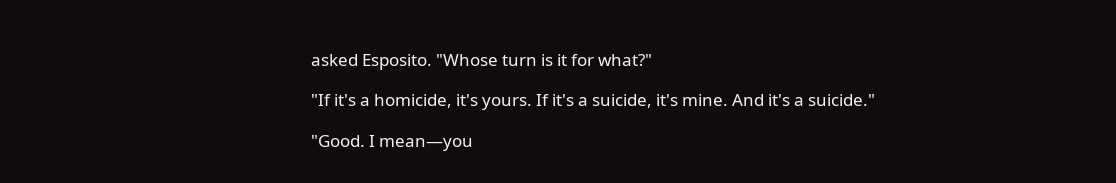asked Esposito. "Whose turn is it for what?"

"If it's a homicide, it's yours. If it's a suicide, it's mine. And it's a suicide."

"Good. I mean—you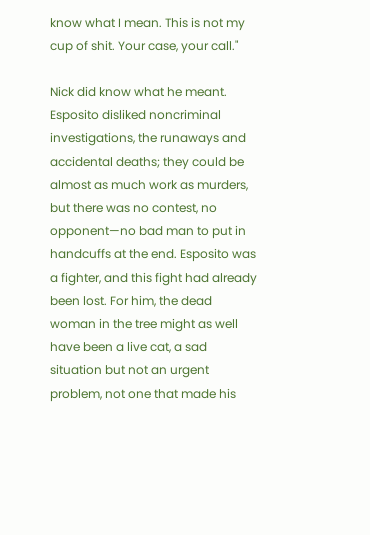know what I mean. This is not my cup of shit. Your case, your call."

Nick did know what he meant. Esposito disliked noncriminal investigations, the runaways and accidental deaths; they could be almost as much work as murders, but there was no contest, no opponent—no bad man to put in handcuffs at the end. Esposito was a fighter, and this fight had already been lost. For him, the dead woman in the tree might as well have been a live cat, a sad situation but not an urgent problem, not one that made his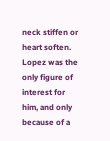neck stiffen or heart soften. Lopez was the only figure of interest for him, and only because of a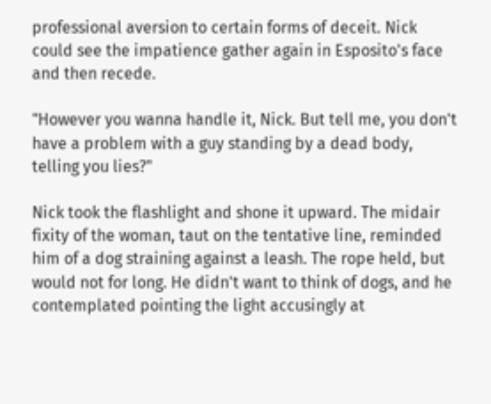professional aversion to certain forms of deceit. Nick could see the impatience gather again in Esposito's face and then recede.

"However you wanna handle it, Nick. But tell me, you don't have a problem with a guy standing by a dead body, telling you lies?"

Nick took the flashlight and shone it upward. The midair fixity of the woman, taut on the tentative line, reminded him of a dog straining against a leash. The rope held, but would not for long. He didn't want to think of dogs, and he contemplated pointing the light accusingly at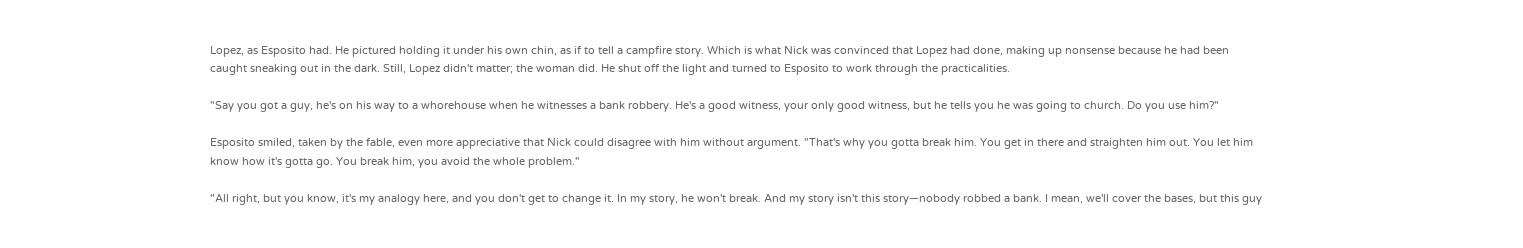Lopez, as Esposito had. He pictured holding it under his own chin, as if to tell a campfire story. Which is what Nick was convinced that Lopez had done, making up nonsense because he had been caught sneaking out in the dark. Still, Lopez didn't matter; the woman did. He shut off the light and turned to Esposito to work through the practicalities.

"Say you got a guy, he's on his way to a whorehouse when he witnesses a bank robbery. He's a good witness, your only good witness, but he tells you he was going to church. Do you use him?"

Esposito smiled, taken by the fable, even more appreciative that Nick could disagree with him without argument. "That's why you gotta break him. You get in there and straighten him out. You let him know how it's gotta go. You break him, you avoid the whole problem."

"All right, but you know, it's my analogy here, and you don't get to change it. In my story, he won't break. And my story isn't this story—nobody robbed a bank. I mean, we'll cover the bases, but this guy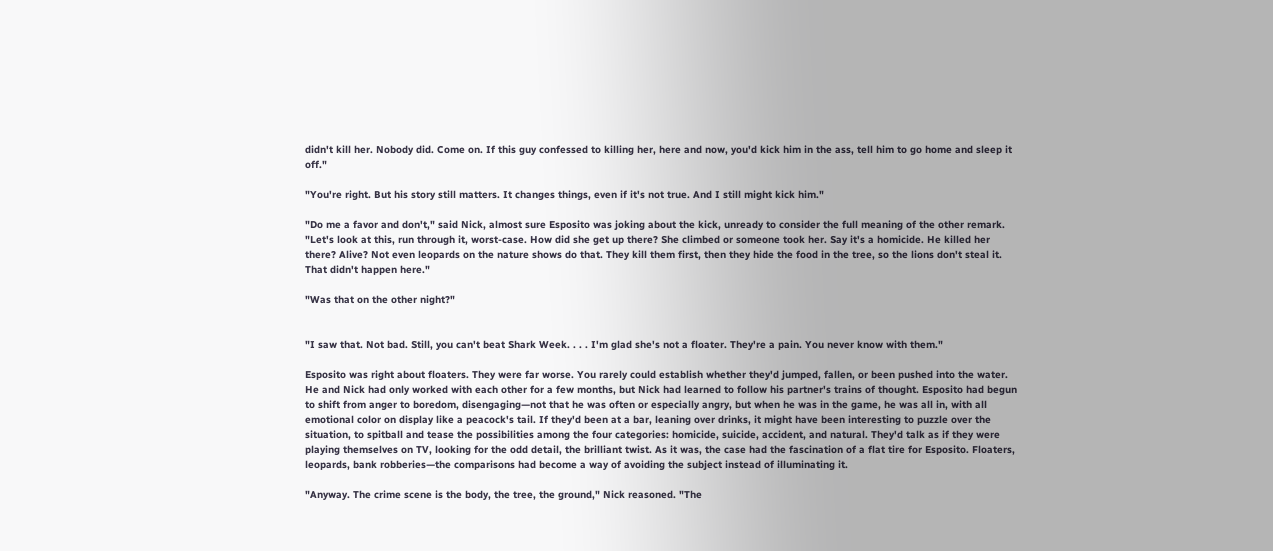didn't kill her. Nobody did. Come on. If this guy confessed to killing her, here and now, you'd kick him in the ass, tell him to go home and sleep it off."

"You're right. But his story still matters. It changes things, even if it's not true. And I still might kick him."

"Do me a favor and don't," said Nick, almost sure Esposito was joking about the kick, unready to consider the full meaning of the other remark. "Let's look at this, run through it, worst-case. How did she get up there? She climbed or someone took her. Say it's a homicide. He killed her there? Alive? Not even leopards on the nature shows do that. They kill them first, then they hide the food in the tree, so the lions don't steal it. That didn't happen here."

"Was that on the other night?"


"I saw that. Not bad. Still, you can't beat Shark Week. . . . I'm glad she's not a floater. They're a pain. You never know with them."

Esposito was right about floaters. They were far worse. You rarely could establish whether they'd jumped, fallen, or been pushed into the water. He and Nick had only worked with each other for a few months, but Nick had learned to follow his partner's trains of thought. Esposito had begun to shift from anger to boredom, disengaging—not that he was often or especially angry, but when he was in the game, he was all in, with all emotional color on display like a peacock's tail. If they'd been at a bar, leaning over drinks, it might have been interesting to puzzle over the situation, to spitball and tease the possibilities among the four categories: homicide, suicide, accident, and natural. They'd talk as if they were playing themselves on TV, looking for the odd detail, the brilliant twist. As it was, the case had the fascination of a flat tire for Esposito. Floaters, leopards, bank robberies—the comparisons had become a way of avoiding the subject instead of illuminating it.

"Anyway. The crime scene is the body, the tree, the ground," Nick reasoned. "The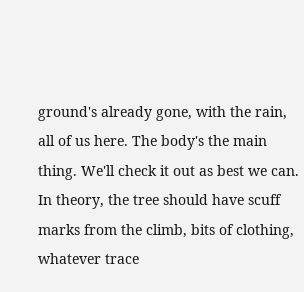ground's already gone, with the rain, all of us here. The body's the main thing. We'll check it out as best we can. In theory, the tree should have scuff marks from the climb, bits of clothing, whatever trace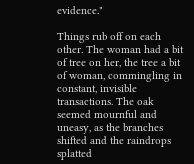evidence."

Things rub off on each other. The woman had a bit of tree on her, the tree a bit of woman, commingling in constant, invisible transactions. The oak seemed mournful and uneasy, as the branches shifted and the raindrops splatted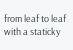from leaf to leaf with a staticky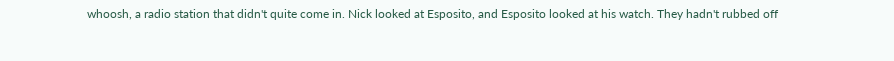whoosh, a radio station that didn't quite come in. Nick looked at Esposito, and Esposito looked at his watch. They hadn't rubbed off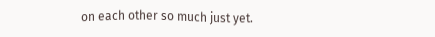on each other so much just yet.